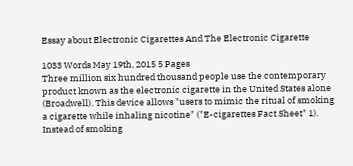Essay about Electronic Cigarettes And The Electronic Cigarette

1033 Words May 19th, 2015 5 Pages
Three million six hundred thousand people use the contemporary product known as the electronic cigarette in the United States alone (Broadwell). This device allows "users to mimic the ritual of smoking a cigarette while inhaling nicotine" ("E-cigarettes Fact Sheet" 1). Instead of smoking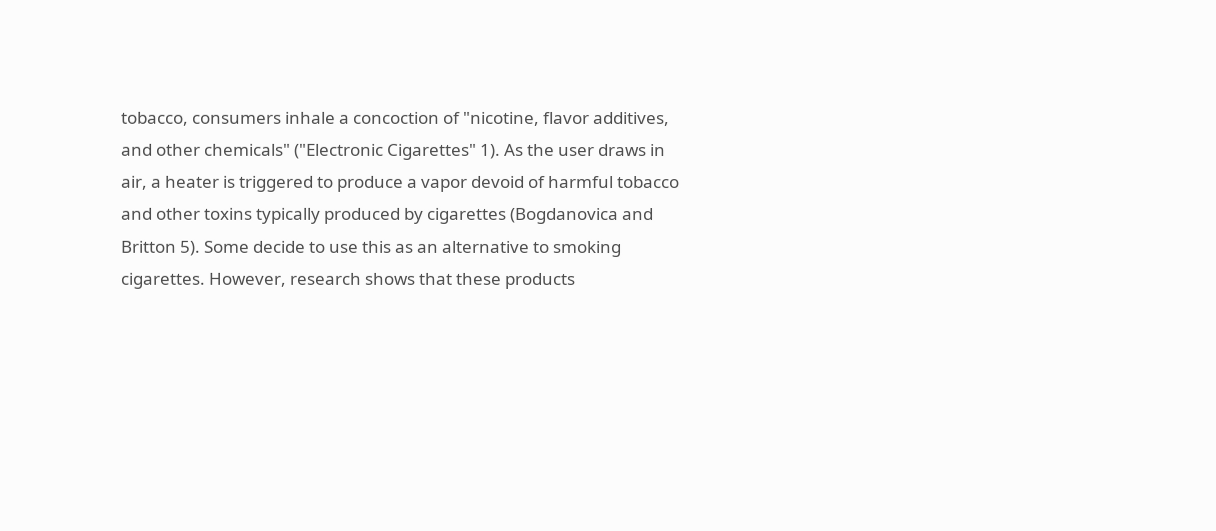tobacco, consumers inhale a concoction of "nicotine, flavor additives, and other chemicals" ("Electronic Cigarettes" 1). As the user draws in air, a heater is triggered to produce a vapor devoid of harmful tobacco and other toxins typically produced by cigarettes (Bogdanovica and Britton 5). Some decide to use this as an alternative to smoking cigarettes. However, research shows that these products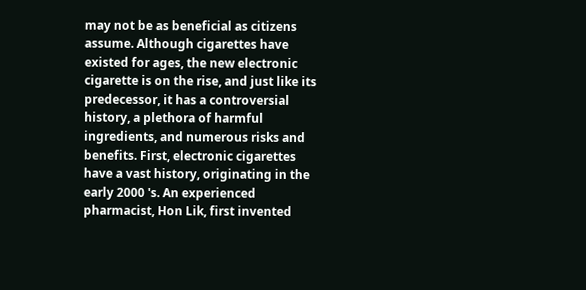may not be as beneficial as citizens assume. Although cigarettes have existed for ages, the new electronic cigarette is on the rise, and just like its predecessor, it has a controversial history, a plethora of harmful ingredients, and numerous risks and benefits. First, electronic cigarettes have a vast history, originating in the early 2000 's. An experienced pharmacist, Hon Lik, first invented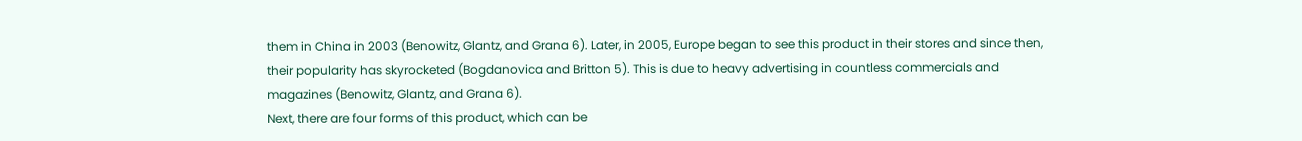them in China in 2003 (Benowitz, Glantz, and Grana 6). Later, in 2005, Europe began to see this product in their stores and since then, their popularity has skyrocketed (Bogdanovica and Britton 5). This is due to heavy advertising in countless commercials and magazines (Benowitz, Glantz, and Grana 6).
Next, there are four forms of this product, which can be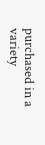purchased in a variety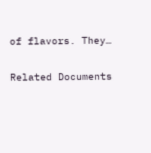of flavors. They…

Related Documents